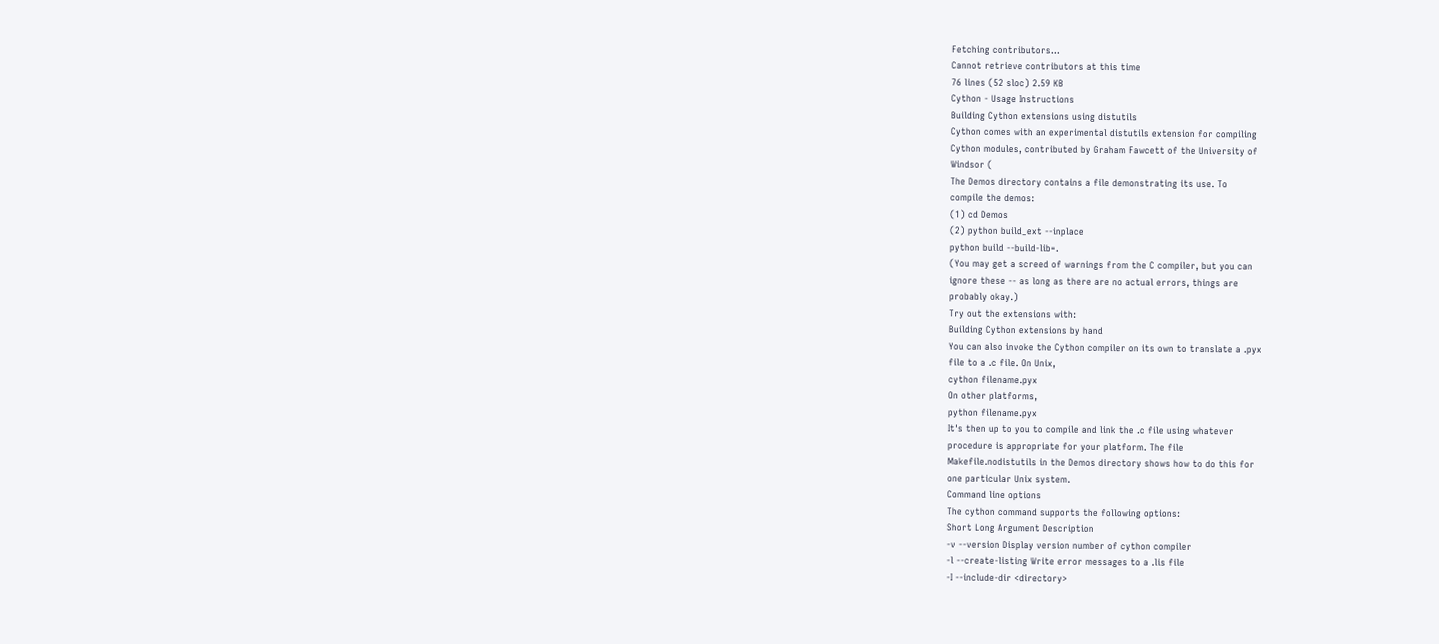Fetching contributors…
Cannot retrieve contributors at this time
76 lines (52 sloc) 2.59 KB
Cython - Usage Instructions
Building Cython extensions using distutils
Cython comes with an experimental distutils extension for compiling
Cython modules, contributed by Graham Fawcett of the University of
Windsor (
The Demos directory contains a file demonstrating its use. To
compile the demos:
(1) cd Demos
(2) python build_ext --inplace
python build --build-lib=.
(You may get a screed of warnings from the C compiler, but you can
ignore these -- as long as there are no actual errors, things are
probably okay.)
Try out the extensions with:
Building Cython extensions by hand
You can also invoke the Cython compiler on its own to translate a .pyx
file to a .c file. On Unix,
cython filename.pyx
On other platforms,
python filename.pyx
It's then up to you to compile and link the .c file using whatever
procedure is appropriate for your platform. The file
Makefile.nodistutils in the Demos directory shows how to do this for
one particular Unix system.
Command line options
The cython command supports the following options:
Short Long Argument Description
-v --version Display version number of cython compiler
-l --create-listing Write error messages to a .lis file
-I --include-dir <directory>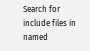Search for include files in named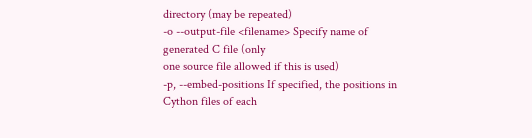directory (may be repeated)
-o --output-file <filename> Specify name of generated C file (only
one source file allowed if this is used)
-p, --embed-positions If specified, the positions in Cython files of each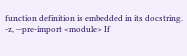function definition is embedded in its docstring.
-z, --pre-import <module> If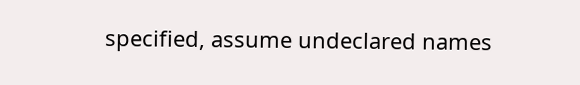specified, assume undeclared names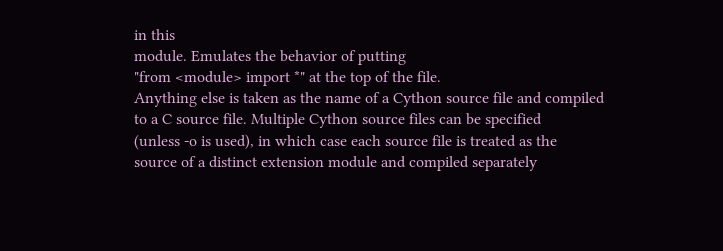in this
module. Emulates the behavior of putting
"from <module> import *" at the top of the file.
Anything else is taken as the name of a Cython source file and compiled
to a C source file. Multiple Cython source files can be specified
(unless -o is used), in which case each source file is treated as the
source of a distinct extension module and compiled separately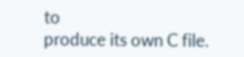to
produce its own C file.